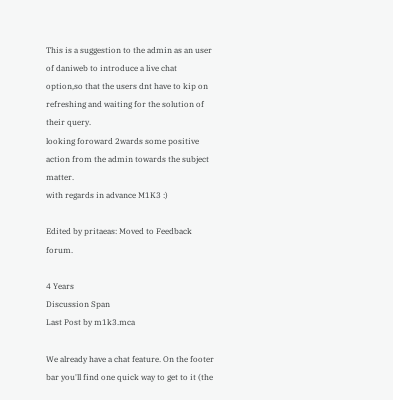This is a suggestion to the admin as an user of daniweb to introduce a live chat option,so that the users dnt have to kip on refreshing and waiting for the solution of their query.
looking foroward 2wards some positive action from the admin towards the subject matter.
with regards in advance M1K3 :)

Edited by pritaeas: Moved to Feedback forum.

4 Years
Discussion Span
Last Post by m1k3.mca

We already have a chat feature. On the footer bar you'll find one quick way to get to it (the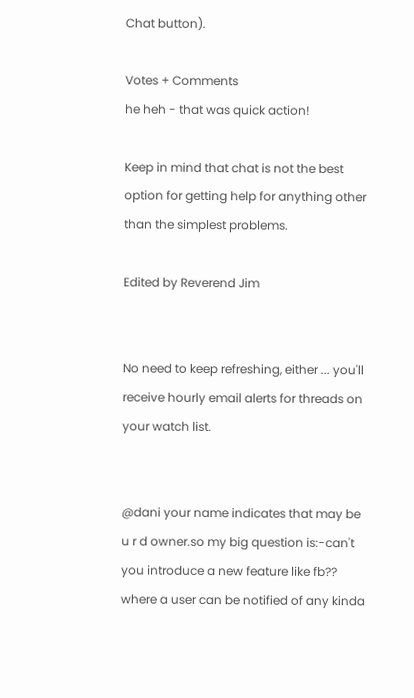Chat button).

Votes + Comments
he heh - that was quick action!

Keep in mind that chat is not the best option for getting help for anything other than the simplest problems.

Edited by Reverend Jim


No need to keep refreshing, either ... you'll receive hourly email alerts for threads on your watch list.


@dani your name indicates that may be u r d owner.so my big question is:-can't you introduce a new feature like fb?? where a user can be notified of any kinda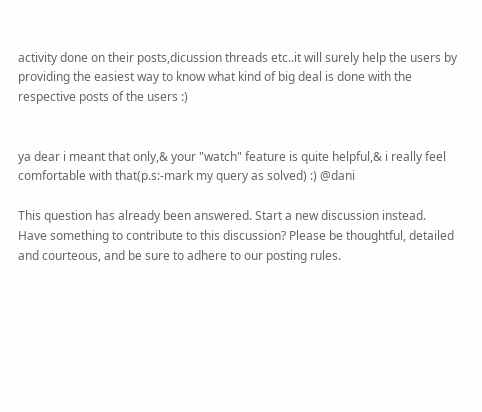activity done on their posts,dicussion threads etc..it will surely help the users by providing the easiest way to know what kind of big deal is done with the respective posts of the users :)


ya dear i meant that only,& your "watch" feature is quite helpful,& i really feel comfortable with that(p.s:-mark my query as solved) :) @dani

This question has already been answered. Start a new discussion instead.
Have something to contribute to this discussion? Please be thoughtful, detailed and courteous, and be sure to adhere to our posting rules.